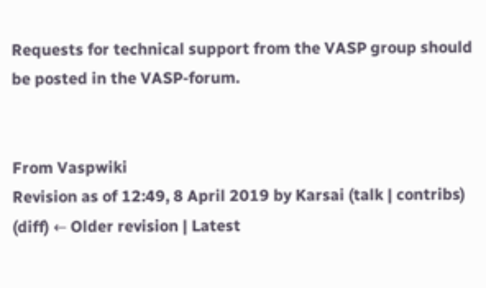Requests for technical support from the VASP group should be posted in the VASP-forum.


From Vaspwiki
Revision as of 12:49, 8 April 2019 by Karsai (talk | contribs)
(diff) ← Older revision | Latest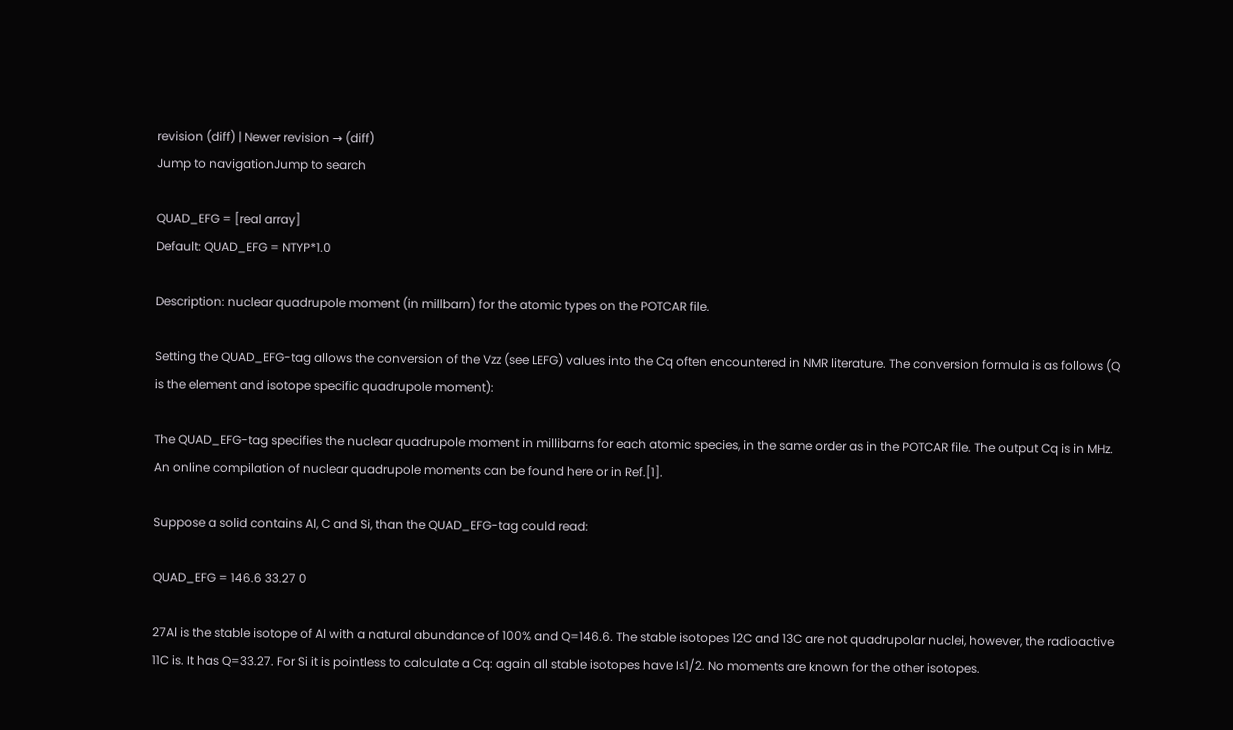revision (diff) | Newer revision → (diff)
Jump to navigationJump to search

QUAD_EFG = [real array]
Default: QUAD_EFG = NTYP*1.0

Description: nuclear quadrupole moment (in millbarn) for the atomic types on the POTCAR file.

Setting the QUAD_EFG-tag allows the conversion of the Vzz (see LEFG) values into the Cq often encountered in NMR literature. The conversion formula is as follows (Q is the element and isotope specific quadrupole moment):

The QUAD_EFG-tag specifies the nuclear quadrupole moment in millibarns for each atomic species, in the same order as in the POTCAR file. The output Cq is in MHz. An online compilation of nuclear quadrupole moments can be found here or in Ref.[1].

Suppose a solid contains Al, C and Si, than the QUAD_EFG-tag could read:

QUAD_EFG = 146.6 33.27 0

27Al is the stable isotope of Al with a natural abundance of 100% and Q=146.6. The stable isotopes 12C and 13C are not quadrupolar nuclei, however, the radioactive 11C is. It has Q=33.27. For Si it is pointless to calculate a Cq: again all stable isotopes have I≤1/2. No moments are known for the other isotopes.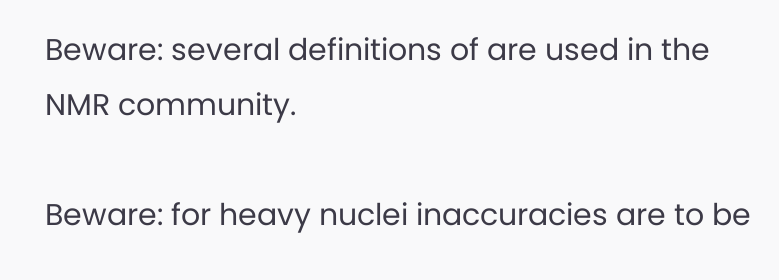Beware: several definitions of are used in the NMR community.

Beware: for heavy nuclei inaccuracies are to be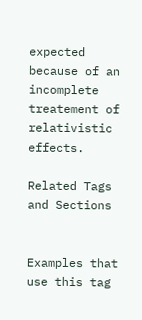expected because of an incomplete treatement of relativistic effects.

Related Tags and Sections


Examples that use this tag